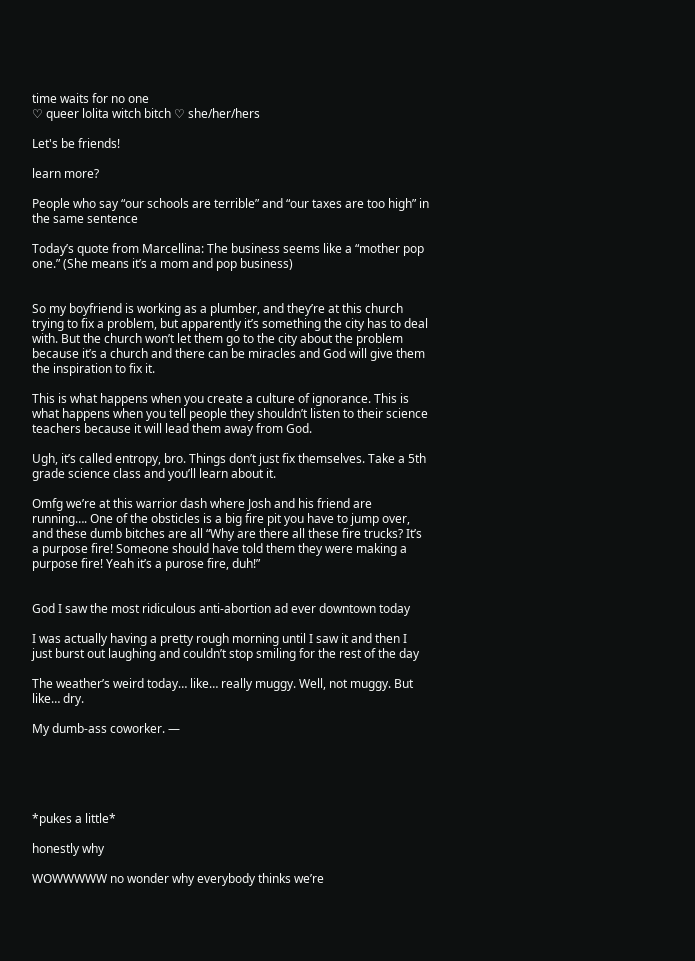time waits for no one
♡ queer lolita witch bitch ♡ she/her/hers

Let's be friends!

learn more?

People who say “our schools are terrible” and “our taxes are too high” in the same sentence

Today’s quote from Marcellina: The business seems like a “mother pop one.” (She means it’s a mom and pop business)


So my boyfriend is working as a plumber, and they’re at this church trying to fix a problem, but apparently it’s something the city has to deal with. But the church won’t let them go to the city about the problem because it’s a church and there can be miracles and God will give them the inspiration to fix it.

This is what happens when you create a culture of ignorance. This is what happens when you tell people they shouldn’t listen to their science teachers because it will lead them away from God.

Ugh, it’s called entropy, bro. Things don’t just fix themselves. Take a 5th grade science class and you’ll learn about it.

Omfg we’re at this warrior dash where Josh and his friend are running…. One of the obsticles is a big fire pit you have to jump over, and these dumb bitches are all “Why are there all these fire trucks? It’s a purpose fire! Someone should have told them they were making a purpose fire! Yeah it’s a purose fire, duh!”


God I saw the most ridiculous anti-abortion ad ever downtown today

I was actually having a pretty rough morning until I saw it and then I just burst out laughing and couldn’t stop smiling for the rest of the day

The weather’s weird today… like… really muggy. Well, not muggy. But like… dry.

My dumb-ass coworker. —





*pukes a little*

honestly why

WOWWWWW no wonder why everybody thinks we’re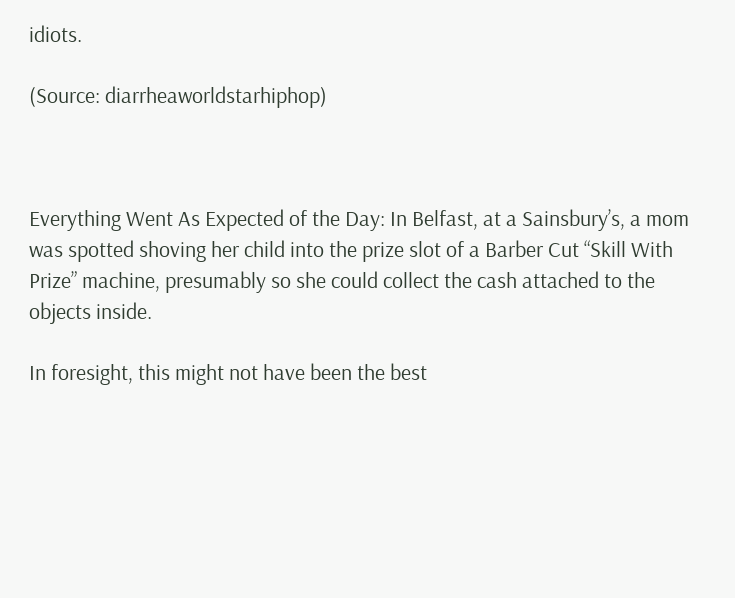idiots.

(Source: diarrheaworldstarhiphop)



Everything Went As Expected of the Day: In Belfast, at a Sainsbury’s, a mom was spotted shoving her child into the prize slot of a Barber Cut “Skill With Prize” machine, presumably so she could collect the cash attached to the objects inside.

In foresight, this might not have been the best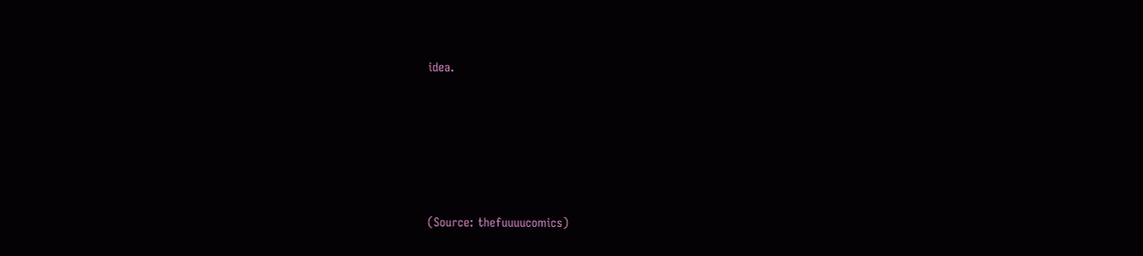idea.






(Source: thefuuuucomics)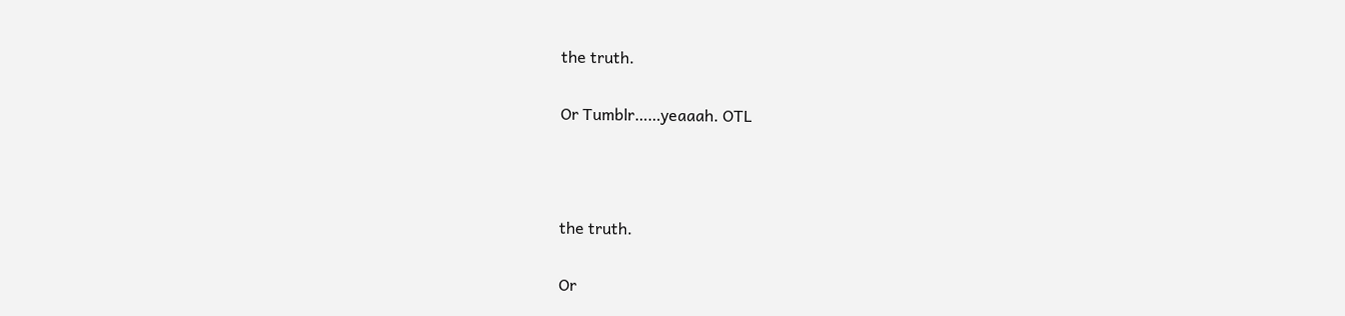the truth.

Or Tumblr……yeaaah. OTL



the truth.

Or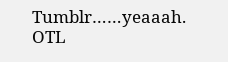Tumblr……yeaaah. OTL